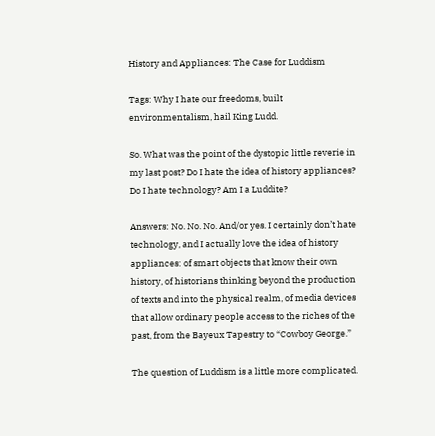History and Appliances: The Case for Luddism

Tags: Why I hate our freedoms, built environmentalism, hail King Ludd.

So. What was the point of the dystopic little reverie in my last post? Do I hate the idea of history appliances? Do I hate technology? Am I a Luddite?

Answers: No. No. No. And/or yes. I certainly don’t hate technology, and I actually love the idea of history appliances: of smart objects that know their own history, of historians thinking beyond the production of texts and into the physical realm, of media devices that allow ordinary people access to the riches of the past, from the Bayeux Tapestry to “Cowboy George.”

The question of Luddism is a little more complicated.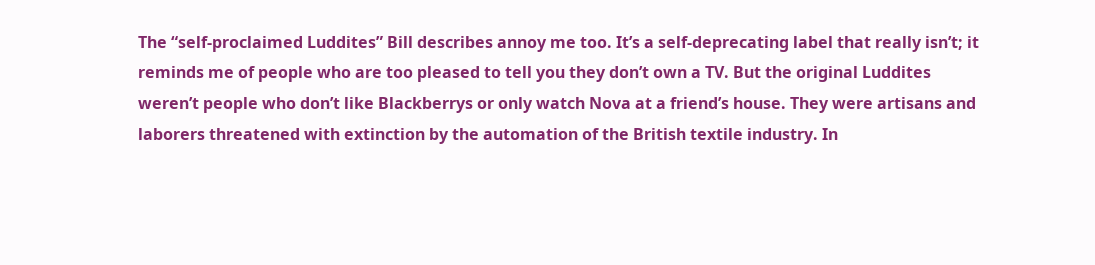The “self-proclaimed Luddites” Bill describes annoy me too. It’s a self-deprecating label that really isn’t; it reminds me of people who are too pleased to tell you they don’t own a TV. But the original Luddites weren’t people who don’t like Blackberrys or only watch Nova at a friend’s house. They were artisans and laborers threatened with extinction by the automation of the British textile industry. In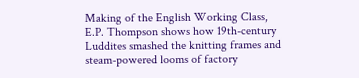Making of the English Working Class, E.P. Thompson shows how 19th-century Luddites smashed the knitting frames and steam-powered looms of factory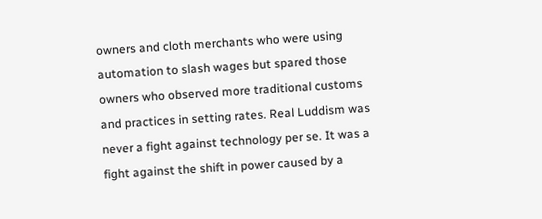owners and cloth merchants who were using automation to slash wages but spared those owners who observed more traditional customs and practices in setting rates. Real Luddism was never a fight against technology per se. It was a fight against the shift in power caused by a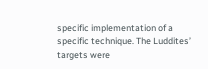specific implementation of a specific technique. The Luddites’ targets were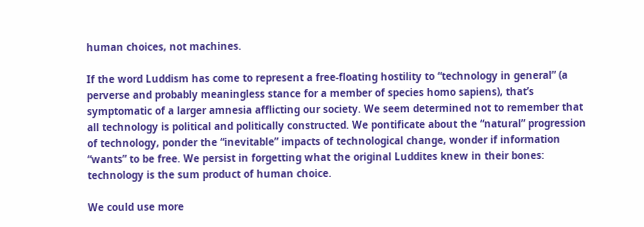human choices, not machines.

If the word Luddism has come to represent a free-floating hostility to “technology in general” (a perverse and probably meaningless stance for a member of species homo sapiens), that’s symptomatic of a larger amnesia afflicting our society. We seem determined not to remember that all technology is political and politically constructed. We pontificate about the “natural” progression of technology, ponder the “inevitable” impacts of technological change, wonder if information “wants” to be free. We persist in forgetting what the original Luddites knew in their bones: technology is the sum product of human choice.

We could use more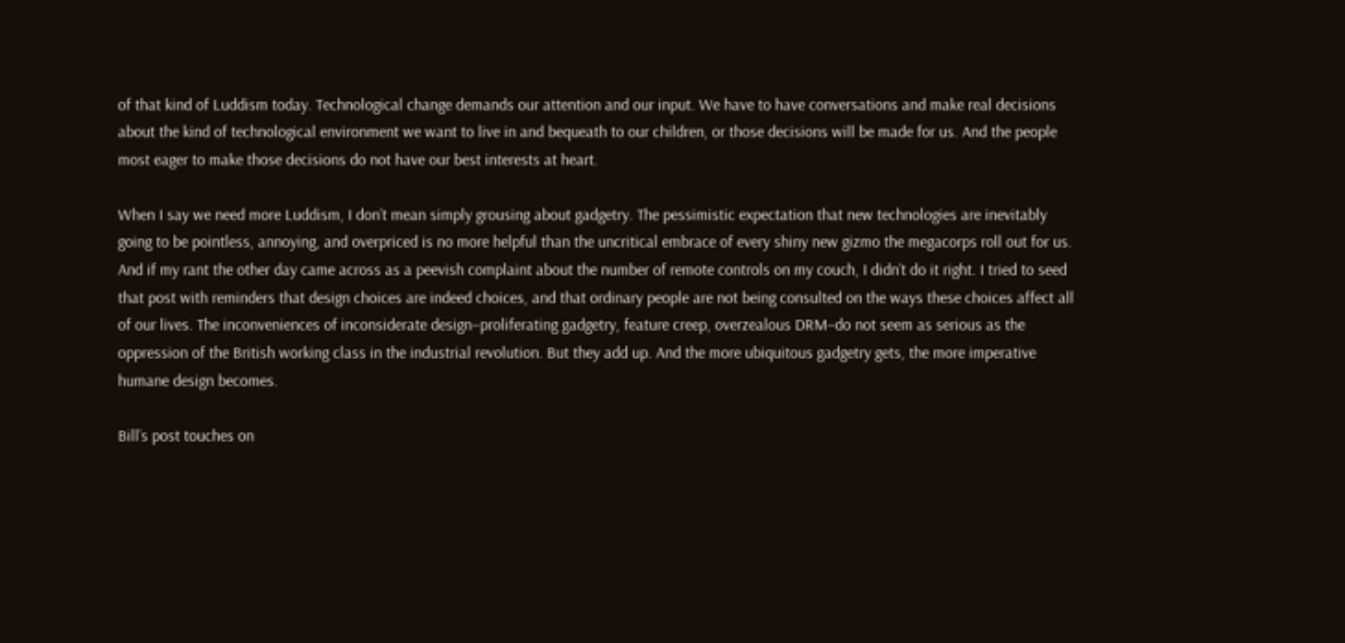of that kind of Luddism today. Technological change demands our attention and our input. We have to have conversations and make real decisions about the kind of technological environment we want to live in and bequeath to our children, or those decisions will be made for us. And the people most eager to make those decisions do not have our best interests at heart.

When I say we need more Luddism, I don’t mean simply grousing about gadgetry. The pessimistic expectation that new technologies are inevitably going to be pointless, annoying, and overpriced is no more helpful than the uncritical embrace of every shiny new gizmo the megacorps roll out for us. And if my rant the other day came across as a peevish complaint about the number of remote controls on my couch, I didn’t do it right. I tried to seed that post with reminders that design choices are indeed choices, and that ordinary people are not being consulted on the ways these choices affect all of our lives. The inconveniences of inconsiderate design–proliferating gadgetry, feature creep, overzealous DRM–do not seem as serious as the oppression of the British working class in the industrial revolution. But they add up. And the more ubiquitous gadgetry gets, the more imperative humane design becomes.

Bill’s post touches on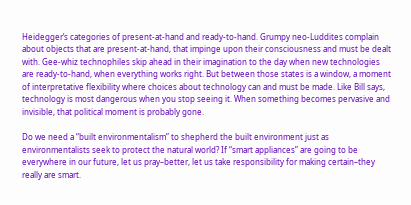Heidegger’s categories of present-at-hand and ready-to-hand. Grumpy neo-Luddites complain about objects that are present-at-hand, that impinge upon their consciousness and must be dealt with. Gee-whiz technophiles skip ahead in their imagination to the day when new technologies are ready-to-hand, when everything works right. But between those states is a window, a moment of interpretative flexibility where choices about technology can and must be made. Like Bill says, technology is most dangerous when you stop seeing it. When something becomes pervasive and invisible, that political moment is probably gone.

Do we need a “built environmentalism” to shepherd the built environment just as environmentalists seek to protect the natural world? If “smart appliances” are going to be everywhere in our future, let us pray–better, let us take responsibility for making certain–they really are smart.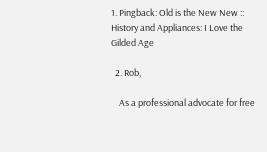1. Pingback: Old is the New New :: History and Appliances: I Love the Gilded Age

  2. Rob,

    As a professional advocate for free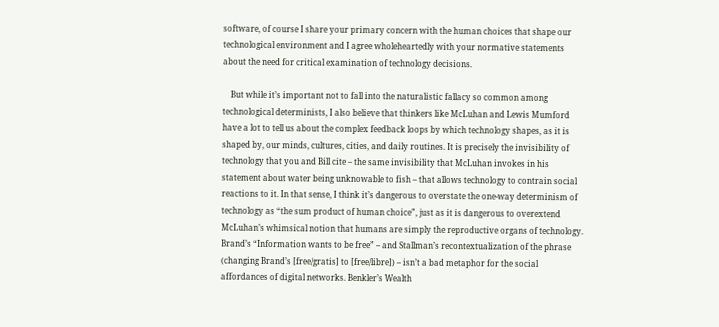software, of course I share your primary concern with the human choices that shape our technological environment and I agree wholeheartedly with your normative statements about the need for critical examination of technology decisions.

    But while it’s important not to fall into the naturalistic fallacy so common among technological determinists, I also believe that thinkers like McLuhan and Lewis Mumford have a lot to tell us about the complex feedback loops by which technology shapes, as it is shaped by, our minds, cultures, cities, and daily routines. It is precisely the invisibility of technology that you and Bill cite – the same invisibility that McLuhan invokes in his statement about water being unknowable to fish – that allows technology to contrain social reactions to it. In that sense, I think it’s dangerous to overstate the one-way determinism of technology as “the sum product of human choice”, just as it is dangerous to overextend McLuhan’s whimsical notion that humans are simply the reproductive organs of technology. Brand’s “Information wants to be free” – and Stallman’s recontextualization of the phrase (changing Brand’s [free/gratis] to [free/libre]) – isn’t a bad metaphor for the social affordances of digital networks. Benkler’s Wealth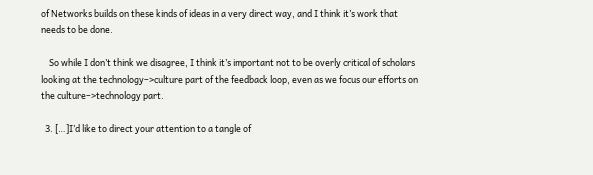of Networks builds on these kinds of ideas in a very direct way, and I think it’s work that needs to be done.

    So while I don’t think we disagree, I think it’s important not to be overly critical of scholars looking at the technology–>culture part of the feedback loop, even as we focus our efforts on the culture–>technology part.

  3. […]I’d like to direct your attention to a tangle of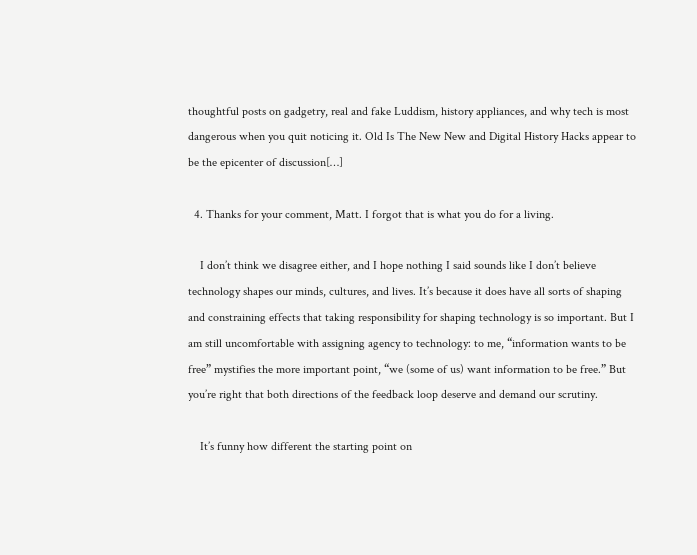thoughtful posts on gadgetry, real and fake Luddism, history appliances, and why tech is most dangerous when you quit noticing it. Old Is The New New and Digital History Hacks appear to be the epicenter of discussion[…]

  4. Thanks for your comment, Matt. I forgot that is what you do for a living.

    I don’t think we disagree either, and I hope nothing I said sounds like I don’t believe technology shapes our minds, cultures, and lives. It’s because it does have all sorts of shaping and constraining effects that taking responsibility for shaping technology is so important. But I am still uncomfortable with assigning agency to technology: to me, “information wants to be free” mystifies the more important point, “we (some of us) want information to be free.” But you’re right that both directions of the feedback loop deserve and demand our scrutiny.

    It’s funny how different the starting point on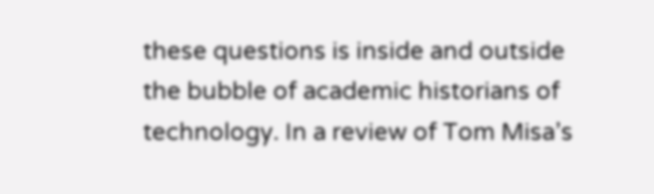these questions is inside and outside the bubble of academic historians of technology. In a review of Tom Misa’s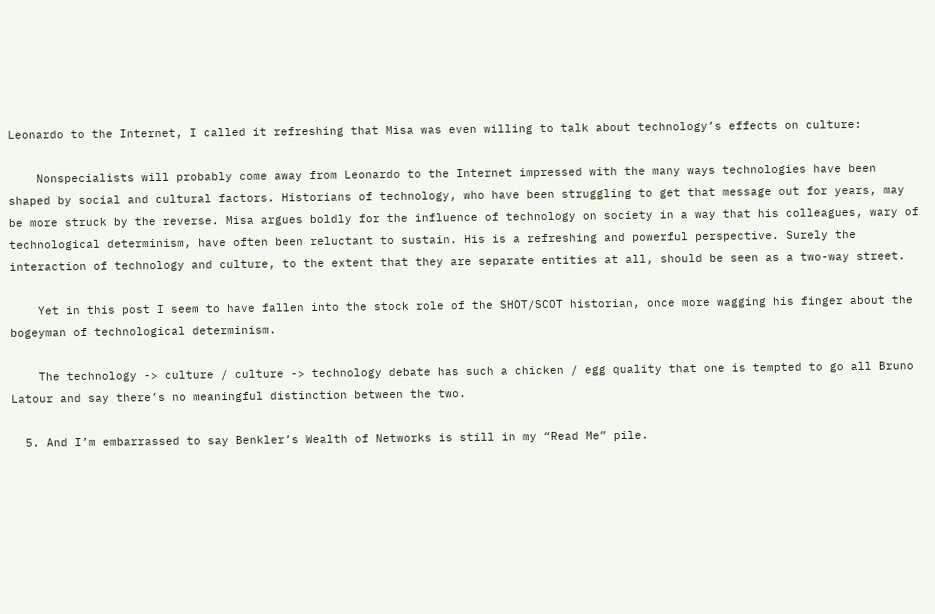Leonardo to the Internet, I called it refreshing that Misa was even willing to talk about technology’s effects on culture:

    Nonspecialists will probably come away from Leonardo to the Internet impressed with the many ways technologies have been shaped by social and cultural factors. Historians of technology, who have been struggling to get that message out for years, may be more struck by the reverse. Misa argues boldly for the influence of technology on society in a way that his colleagues, wary of technological determinism, have often been reluctant to sustain. His is a refreshing and powerful perspective. Surely the interaction of technology and culture, to the extent that they are separate entities at all, should be seen as a two-way street.

    Yet in this post I seem to have fallen into the stock role of the SHOT/SCOT historian, once more wagging his finger about the bogeyman of technological determinism.

    The technology -> culture / culture -> technology debate has such a chicken / egg quality that one is tempted to go all Bruno Latour and say there’s no meaningful distinction between the two.

  5. And I’m embarrassed to say Benkler’s Wealth of Networks is still in my “Read Me” pile.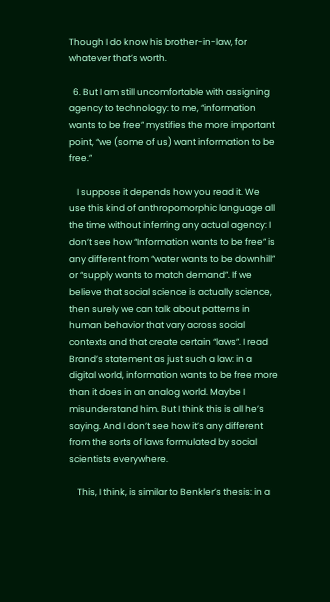Though I do know his brother-in-law, for whatever that’s worth.

  6. But I am still uncomfortable with assigning agency to technology: to me, “information wants to be free” mystifies the more important point, “we (some of us) want information to be free.”

    I suppose it depends how you read it. We use this kind of anthropomorphic language all the time without inferring any actual agency: I don’t see how “Information wants to be free” is any different from “water wants to be downhill” or “supply wants to match demand”. If we believe that social science is actually science, then surely we can talk about patterns in human behavior that vary across social contexts and that create certain “laws”. I read Brand’s statement as just such a law: in a digital world, information wants to be free more than it does in an analog world. Maybe I misunderstand him. But I think this is all he’s saying. And I don’t see how it’s any different from the sorts of laws formulated by social scientists everywhere.

    This, I think, is similar to Benkler’s thesis: in a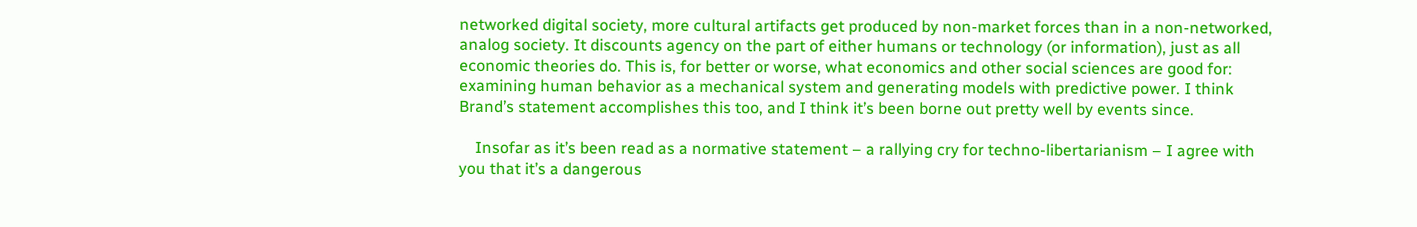networked digital society, more cultural artifacts get produced by non-market forces than in a non-networked, analog society. It discounts agency on the part of either humans or technology (or information), just as all economic theories do. This is, for better or worse, what economics and other social sciences are good for: examining human behavior as a mechanical system and generating models with predictive power. I think Brand’s statement accomplishes this too, and I think it’s been borne out pretty well by events since.

    Insofar as it’s been read as a normative statement – a rallying cry for techno-libertarianism – I agree with you that it’s a dangerous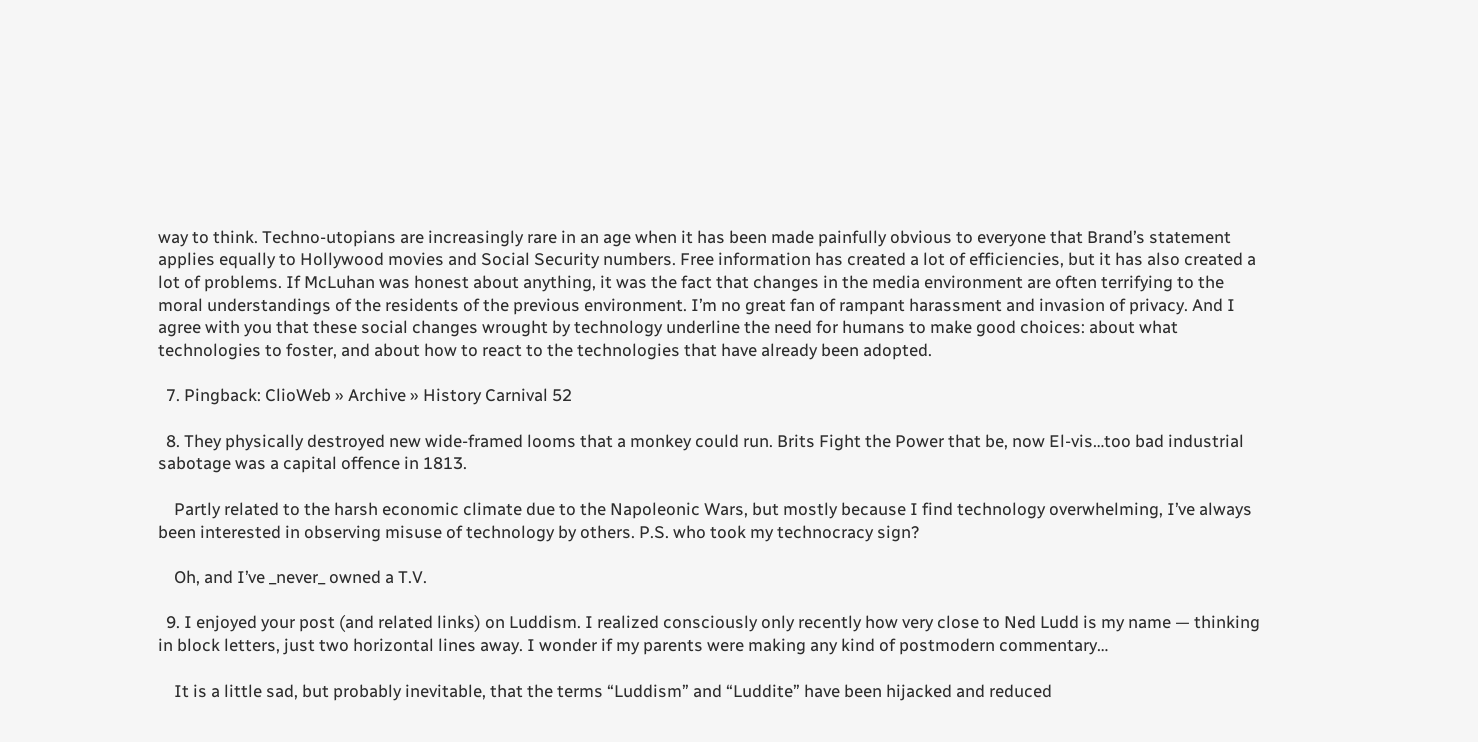way to think. Techno-utopians are increasingly rare in an age when it has been made painfully obvious to everyone that Brand’s statement applies equally to Hollywood movies and Social Security numbers. Free information has created a lot of efficiencies, but it has also created a lot of problems. If McLuhan was honest about anything, it was the fact that changes in the media environment are often terrifying to the moral understandings of the residents of the previous environment. I’m no great fan of rampant harassment and invasion of privacy. And I agree with you that these social changes wrought by technology underline the need for humans to make good choices: about what technologies to foster, and about how to react to the technologies that have already been adopted.

  7. Pingback: ClioWeb » Archive » History Carnival 52

  8. They physically destroyed new wide-framed looms that a monkey could run. Brits Fight the Power that be, now El-vis…too bad industrial sabotage was a capital offence in 1813.

    Partly related to the harsh economic climate due to the Napoleonic Wars, but mostly because I find technology overwhelming, I’ve always been interested in observing misuse of technology by others. P.S. who took my technocracy sign?

    Oh, and I’ve _never_ owned a T.V.

  9. I enjoyed your post (and related links) on Luddism. I realized consciously only recently how very close to Ned Ludd is my name — thinking in block letters, just two horizontal lines away. I wonder if my parents were making any kind of postmodern commentary…

    It is a little sad, but probably inevitable, that the terms “Luddism” and “Luddite” have been hijacked and reduced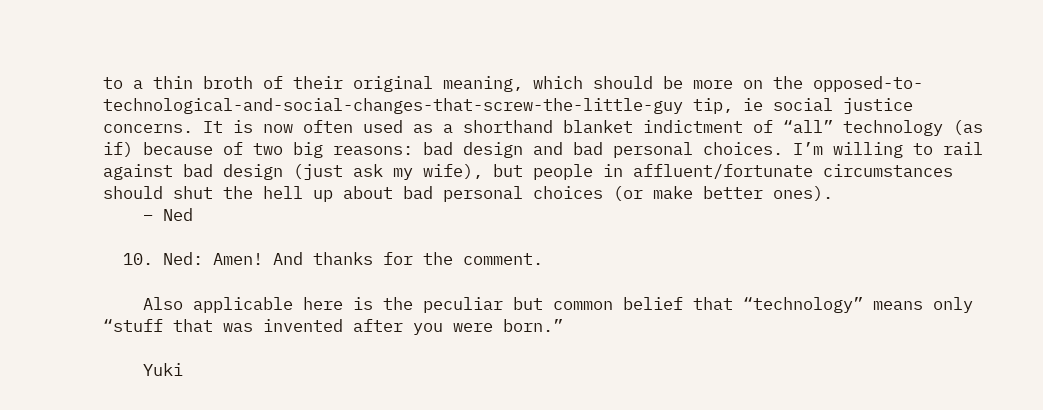to a thin broth of their original meaning, which should be more on the opposed-to-technological-and-social-changes-that-screw-the-little-guy tip, ie social justice concerns. It is now often used as a shorthand blanket indictment of “all” technology (as if) because of two big reasons: bad design and bad personal choices. I’m willing to rail against bad design (just ask my wife), but people in affluent/fortunate circumstances should shut the hell up about bad personal choices (or make better ones).
    – Ned

  10. Ned: Amen! And thanks for the comment.

    Also applicable here is the peculiar but common belief that “technology” means only “stuff that was invented after you were born.”

    Yuki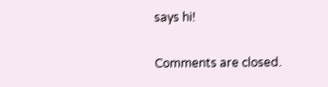says hi!

Comments are closed.